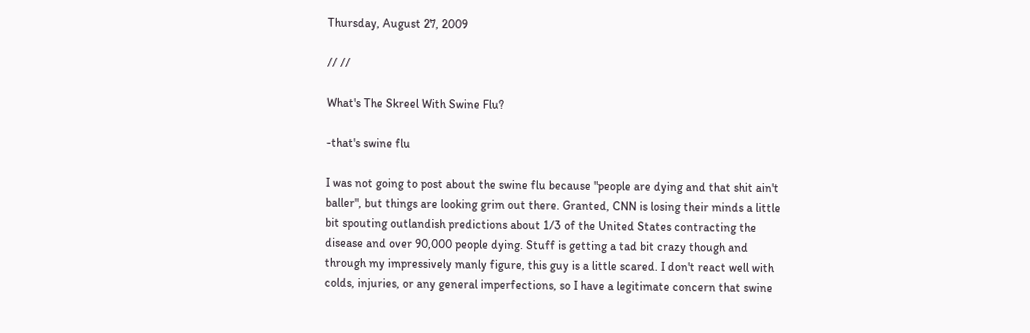Thursday, August 27, 2009

// //

What's The Skreel With Swine Flu?

-that's swine flu

I was not going to post about the swine flu because "people are dying and that shit ain't baller", but things are looking grim out there. Granted, CNN is losing their minds a little bit spouting outlandish predictions about 1/3 of the United States contracting the disease and over 90,000 people dying. Stuff is getting a tad bit crazy though and through my impressively manly figure, this guy is a little scared. I don't react well with colds, injuries, or any general imperfections, so I have a legitimate concern that swine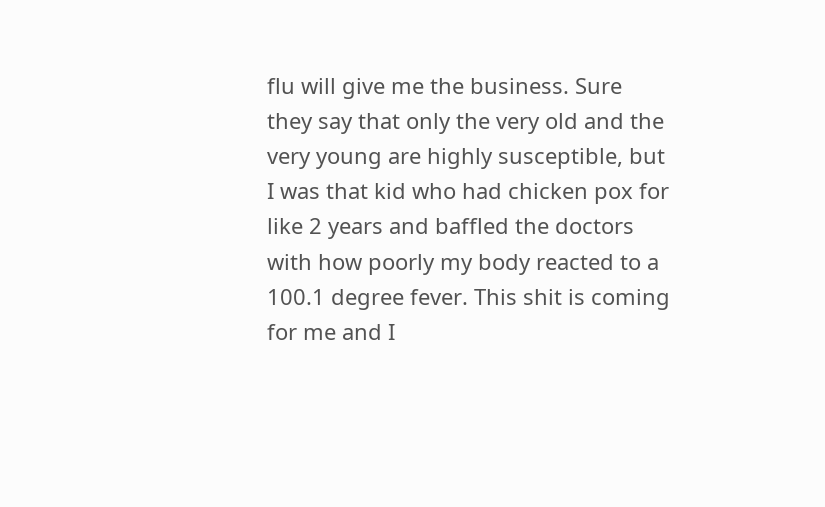flu will give me the business. Sure they say that only the very old and the very young are highly susceptible, but I was that kid who had chicken pox for like 2 years and baffled the doctors with how poorly my body reacted to a 100.1 degree fever. This shit is coming for me and I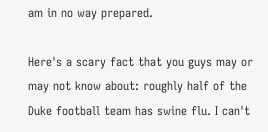am in no way prepared.

Here's a scary fact that you guys may or may not know about: roughly half of the Duke football team has swine flu. I can't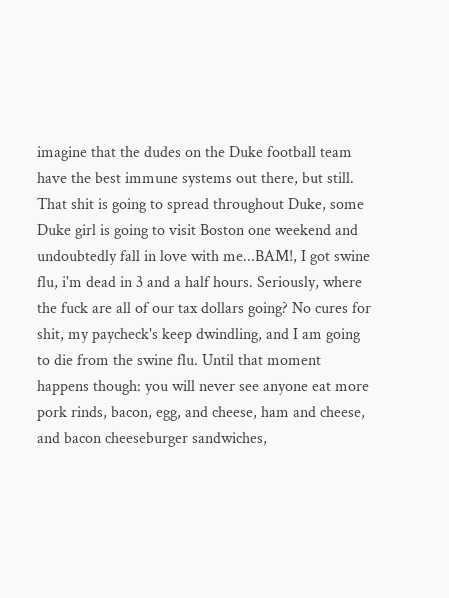imagine that the dudes on the Duke football team have the best immune systems out there, but still. That shit is going to spread throughout Duke, some Duke girl is going to visit Boston one weekend and undoubtedly fall in love with me...BAM!, I got swine flu, i'm dead in 3 and a half hours. Seriously, where the fuck are all of our tax dollars going? No cures for shit, my paycheck's keep dwindling, and I am going to die from the swine flu. Until that moment happens though: you will never see anyone eat more pork rinds, bacon, egg, and cheese, ham and cheese, and bacon cheeseburger sandwiches,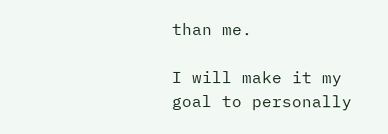than me.

I will make it my goal to personally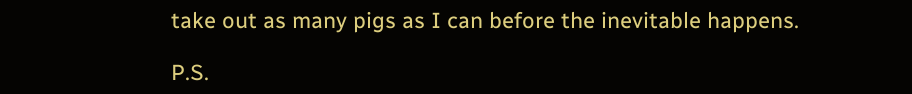take out as many pigs as I can before the inevitable happens.

P.S.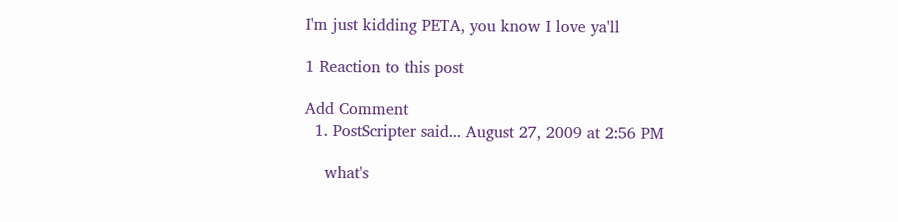I'm just kidding PETA, you know I love ya'll

1 Reaction to this post

Add Comment
  1. PostScripter said... August 27, 2009 at 2:56 PM

    what's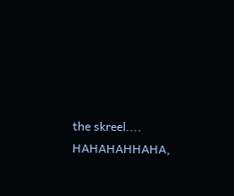the skreel.... HAHAHAHHAHA,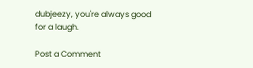dubjeezy, you're always good for a laugh.

Post a Comment